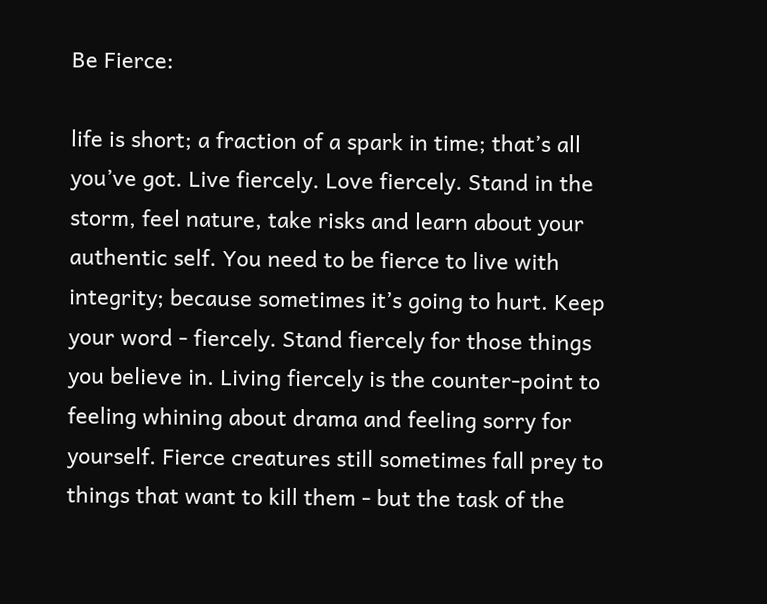Be Fierce:

life is short; a fraction of a spark in time; that’s all you’ve got. Live fiercely. Love fiercely. Stand in the storm, feel nature, take risks and learn about your authentic self. You need to be fierce to live with integrity; because sometimes it’s going to hurt. Keep your word - fiercely. Stand fiercely for those things you believe in. Living fiercely is the counter-point to feeling whining about drama and feeling sorry for yourself. Fierce creatures still sometimes fall prey to things that want to kill them - but the task of the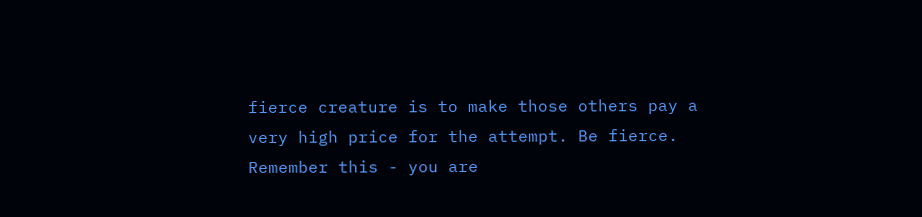fierce creature is to make those others pay a very high price for the attempt. Be fierce. Remember this - you are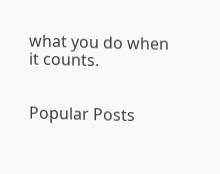what you do when it counts.


Popular Posts